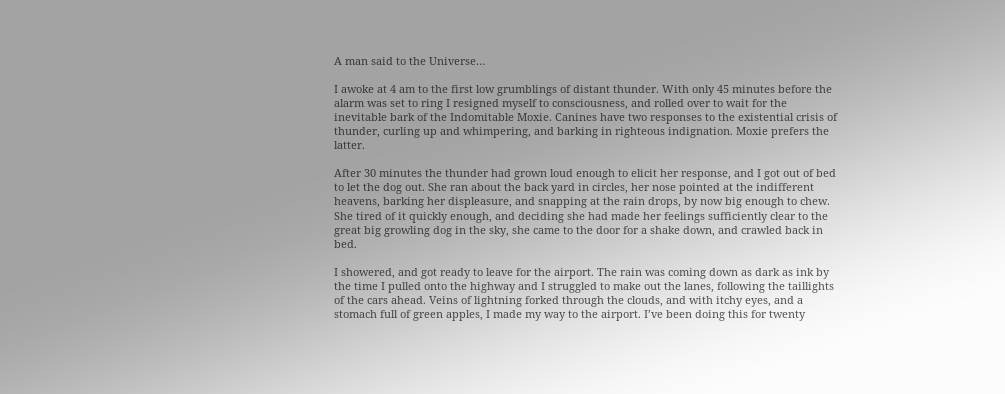A man said to the Universe…

I awoke at 4 am to the first low grumblings of distant thunder. With only 45 minutes before the alarm was set to ring I resigned myself to consciousness, and rolled over to wait for the inevitable bark of the Indomitable Moxie. Canines have two responses to the existential crisis of thunder, curling up and whimpering, and barking in righteous indignation. Moxie prefers the latter.

After 30 minutes the thunder had grown loud enough to elicit her response, and I got out of bed to let the dog out. She ran about the back yard in circles, her nose pointed at the indifferent heavens, barking her displeasure, and snapping at the rain drops, by now big enough to chew. She tired of it quickly enough, and deciding she had made her feelings sufficiently clear to the great big growling dog in the sky, she came to the door for a shake down, and crawled back in bed.

I showered, and got ready to leave for the airport. The rain was coming down as dark as ink by the time I pulled onto the highway and I struggled to make out the lanes, following the taillights of the cars ahead. Veins of lightning forked through the clouds, and with itchy eyes, and a stomach full of green apples, I made my way to the airport. I’ve been doing this for twenty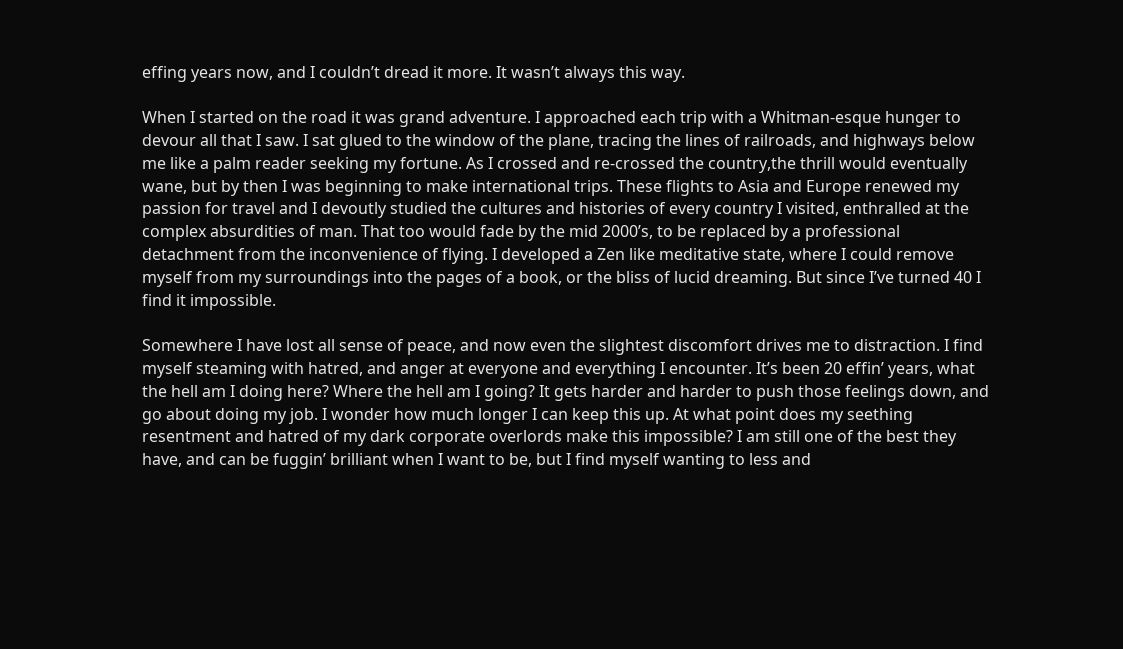effing years now, and I couldn’t dread it more. It wasn’t always this way.

When I started on the road it was grand adventure. I approached each trip with a Whitman-esque hunger to devour all that I saw. I sat glued to the window of the plane, tracing the lines of railroads, and highways below me like a palm reader seeking my fortune. As I crossed and re-crossed the country,the thrill would eventually wane, but by then I was beginning to make international trips. These flights to Asia and Europe renewed my passion for travel and I devoutly studied the cultures and histories of every country I visited, enthralled at the complex absurdities of man. That too would fade by the mid 2000’s, to be replaced by a professional detachment from the inconvenience of flying. I developed a Zen like meditative state, where I could remove myself from my surroundings into the pages of a book, or the bliss of lucid dreaming. But since I’ve turned 40 I find it impossible.

Somewhere I have lost all sense of peace, and now even the slightest discomfort drives me to distraction. I find myself steaming with hatred, and anger at everyone and everything I encounter. It’s been 20 effin’ years, what the hell am I doing here? Where the hell am I going? It gets harder and harder to push those feelings down, and go about doing my job. I wonder how much longer I can keep this up. At what point does my seething resentment and hatred of my dark corporate overlords make this impossible? I am still one of the best they have, and can be fuggin’ brilliant when I want to be, but I find myself wanting to less and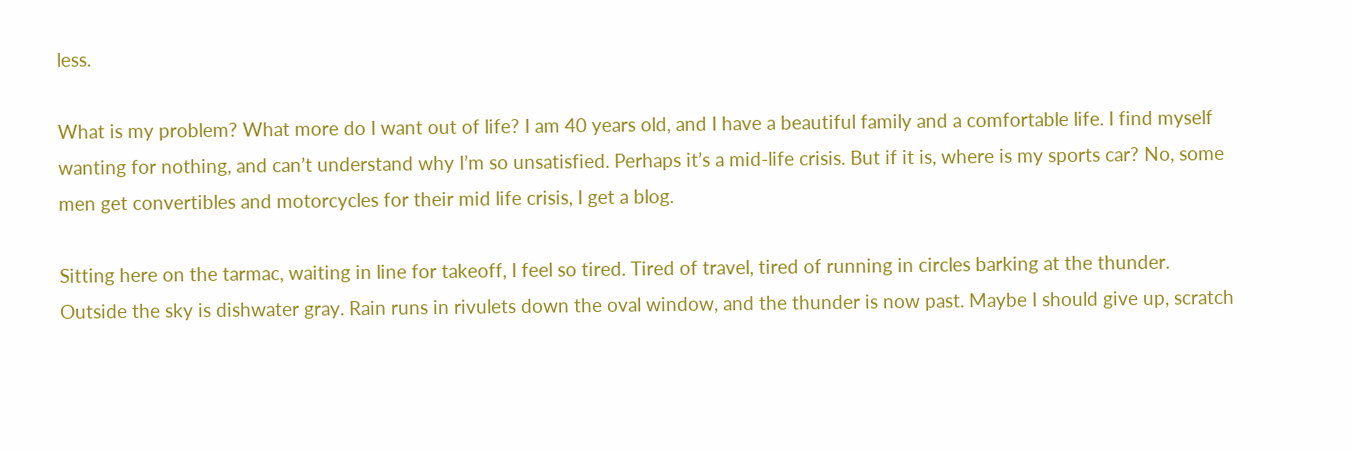less.

What is my problem? What more do I want out of life? I am 40 years old, and I have a beautiful family and a comfortable life. I find myself wanting for nothing, and can’t understand why I’m so unsatisfied. Perhaps it’s a mid-life crisis. But if it is, where is my sports car? No, some men get convertibles and motorcycles for their mid life crisis, I get a blog.

Sitting here on the tarmac, waiting in line for takeoff, I feel so tired. Tired of travel, tired of running in circles barking at the thunder. Outside the sky is dishwater gray. Rain runs in rivulets down the oval window, and the thunder is now past. Maybe I should give up, scratch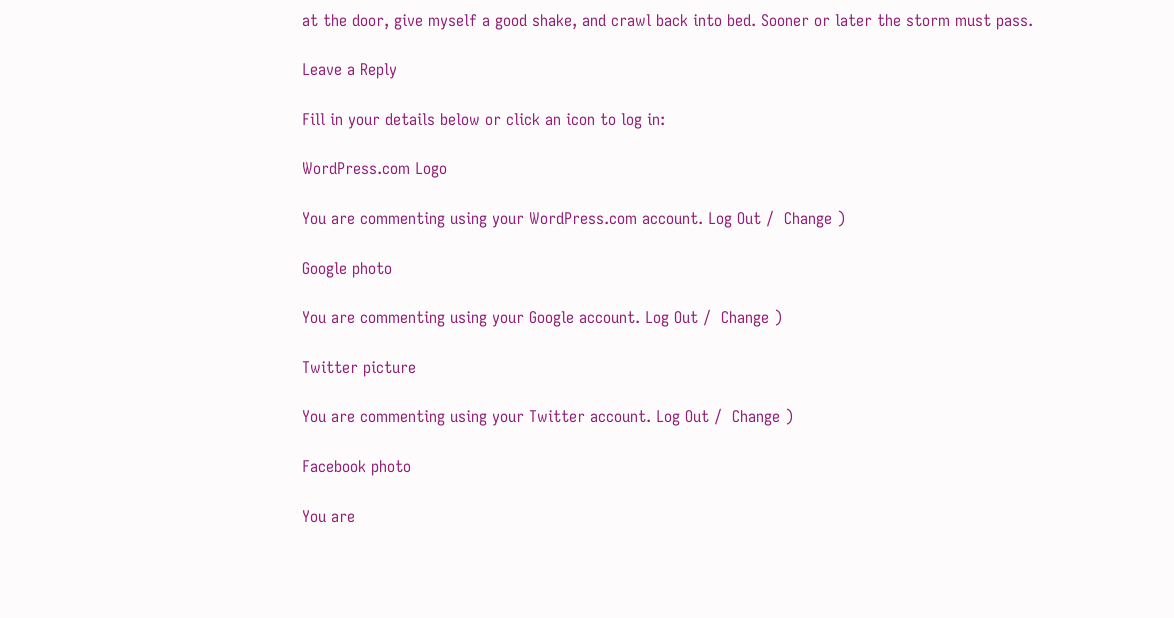at the door, give myself a good shake, and crawl back into bed. Sooner or later the storm must pass.

Leave a Reply

Fill in your details below or click an icon to log in:

WordPress.com Logo

You are commenting using your WordPress.com account. Log Out /  Change )

Google photo

You are commenting using your Google account. Log Out /  Change )

Twitter picture

You are commenting using your Twitter account. Log Out /  Change )

Facebook photo

You are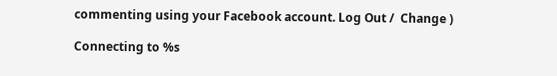commenting using your Facebook account. Log Out /  Change )

Connecting to %s